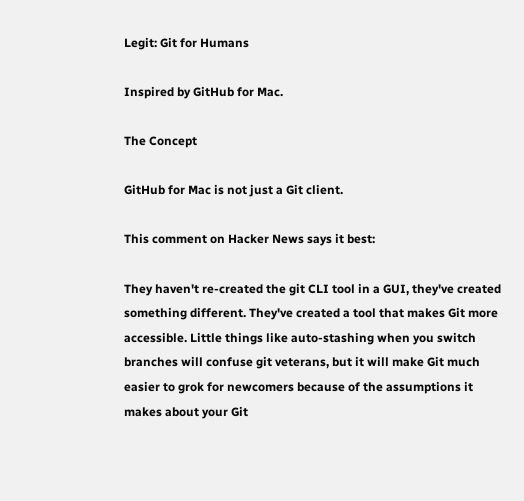Legit: Git for Humans

Inspired by GitHub for Mac.

The Concept

GitHub for Mac is not just a Git client.

This comment on Hacker News says it best:

They haven't re-created the git CLI tool in a GUI, they've created something different. They've created a tool that makes Git more accessible. Little things like auto-stashing when you switch branches will confuse git veterans, but it will make Git much easier to grok for newcomers because of the assumptions it makes about your Git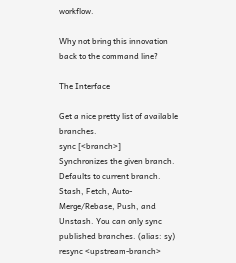workflow.

Why not bring this innovation back to the command line?

The Interface

Get a nice pretty list of available branches.
sync [<branch>]
Synchronizes the given branch. Defaults to current branch. Stash, Fetch, Auto-Merge/Rebase, Push, and Unstash. You can only sync published branches. (alias: sy)
resync <upstream-branch>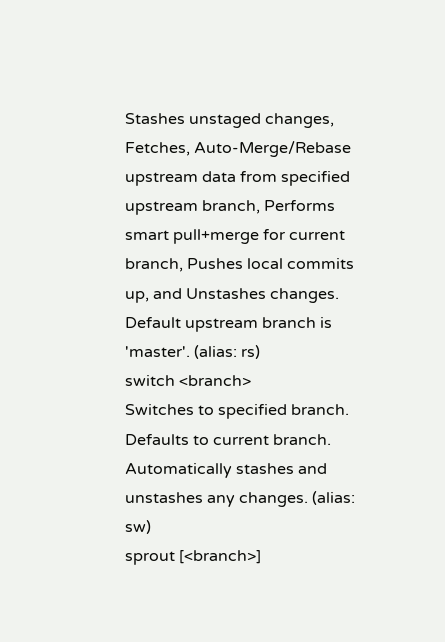Stashes unstaged changes, Fetches, Auto-Merge/Rebase upstream data from specified upstream branch, Performs smart pull+merge for current branch, Pushes local commits up, and Unstashes changes. Default upstream branch is 'master'. (alias: rs)
switch <branch>
Switches to specified branch. Defaults to current branch. Automatically stashes and unstashes any changes. (alias: sw)
sprout [<branch>]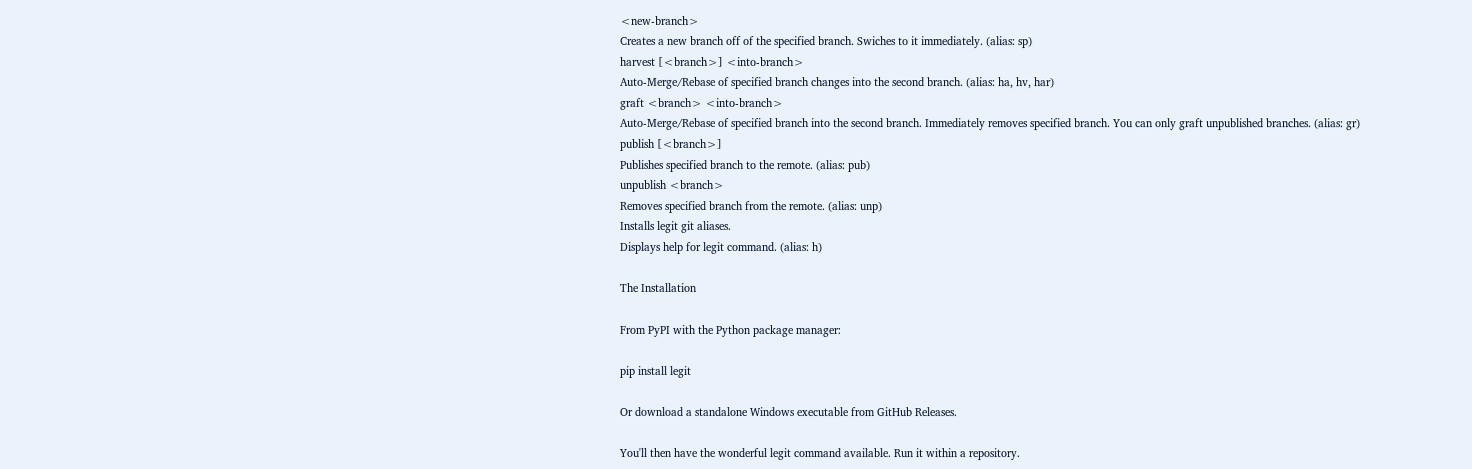<new-branch>
Creates a new branch off of the specified branch. Swiches to it immediately. (alias: sp)
harvest [<branch>] <into-branch>
Auto-Merge/Rebase of specified branch changes into the second branch. (alias: ha, hv, har)
graft <branch> <into-branch>
Auto-Merge/Rebase of specified branch into the second branch. Immediately removes specified branch. You can only graft unpublished branches. (alias: gr)
publish [<branch>]
Publishes specified branch to the remote. (alias: pub)
unpublish <branch>
Removes specified branch from the remote. (alias: unp)
Installs legit git aliases.
Displays help for legit command. (alias: h)

The Installation

From PyPI with the Python package manager:

pip install legit

Or download a standalone Windows executable from GitHub Releases.

You'll then have the wonderful legit command available. Run it within a repository.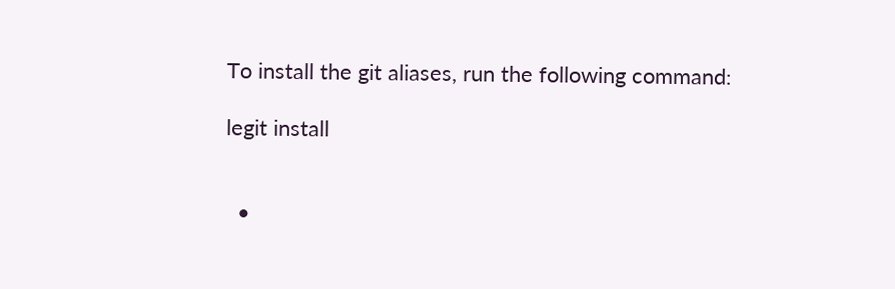To install the git aliases, run the following command:

legit install


  •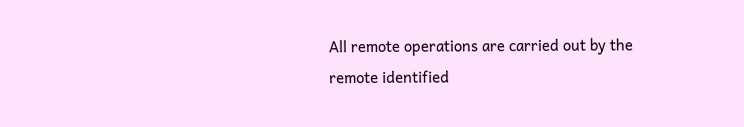All remote operations are carried out by the remote identified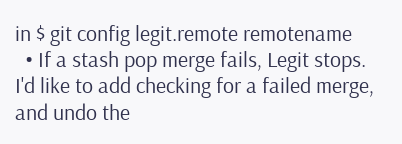in $ git config legit.remote remotename
  • If a stash pop merge fails, Legit stops. I'd like to add checking for a failed merge, and undo the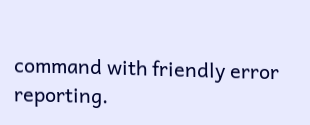command with friendly error reporting.